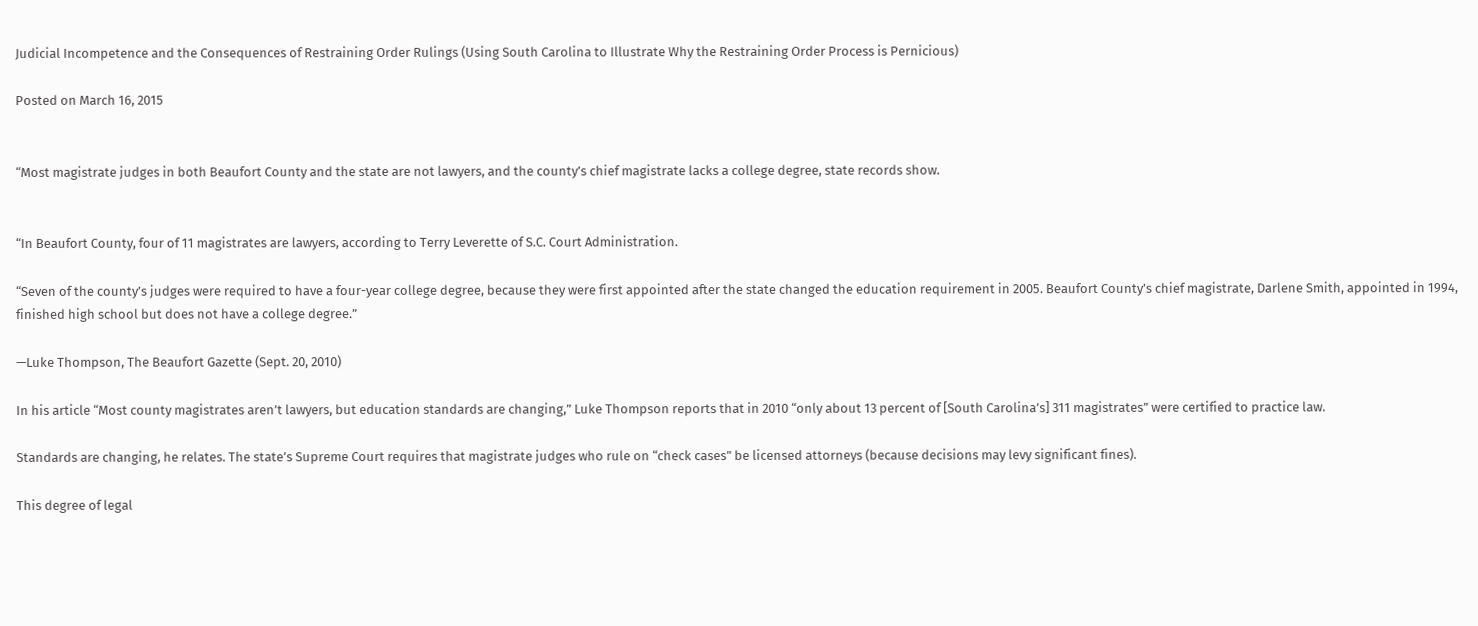Judicial Incompetence and the Consequences of Restraining Order Rulings (Using South Carolina to Illustrate Why the Restraining Order Process is Pernicious)

Posted on March 16, 2015


“Most magistrate judges in both Beaufort County and the state are not lawyers, and the county’s chief magistrate lacks a college degree, state records show.


“In Beaufort County, four of 11 magistrates are lawyers, according to Terry Leverette of S.C. Court Administration.

“Seven of the county’s judges were required to have a four-year college degree, because they were first appointed after the state changed the education requirement in 2005. Beaufort County’s chief magistrate, Darlene Smith, appointed in 1994, finished high school but does not have a college degree.”

—Luke Thompson, The Beaufort Gazette (Sept. 20, 2010)

In his article “Most county magistrates aren’t lawyers, but education standards are changing,” Luke Thompson reports that in 2010 “only about 13 percent of [South Carolina’s] 311 magistrates” were certified to practice law.

Standards are changing, he relates. The state’s Supreme Court requires that magistrate judges who rule on “check cases” be licensed attorneys (because decisions may levy significant fines).

This degree of legal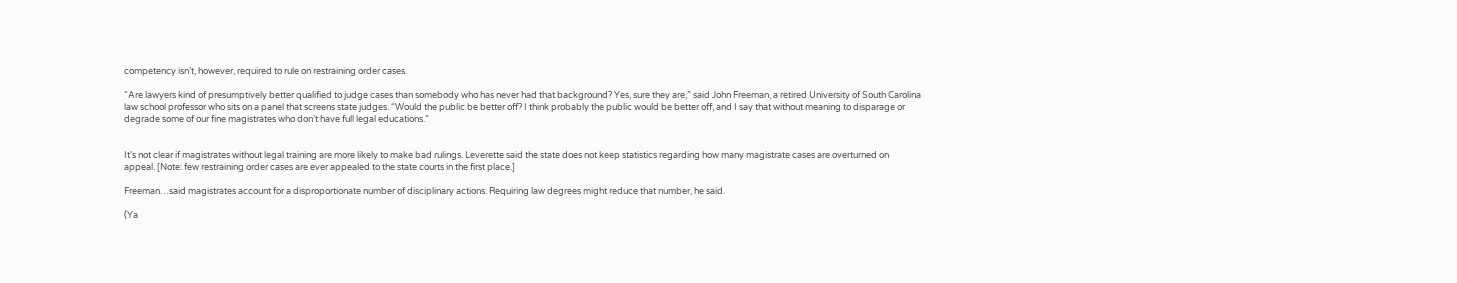competency isn’t, however, required to rule on restraining order cases.

“Are lawyers kind of presumptively better qualified to judge cases than somebody who has never had that background? Yes, sure they are,” said John Freeman, a retired University of South Carolina law school professor who sits on a panel that screens state judges. “Would the public be better off? I think probably the public would be better off, and I say that without meaning to disparage or degrade some of our fine magistrates who don’t have full legal educations.”


It’s not clear if magistrates without legal training are more likely to make bad rulings. Leverette said the state does not keep statistics regarding how many magistrate cases are overturned on appeal. [Note: few restraining order cases are ever appealed to the state courts in the first place.]

Freeman…said magistrates account for a disproportionate number of disciplinary actions. Requiring law degrees might reduce that number, he said.

(Ya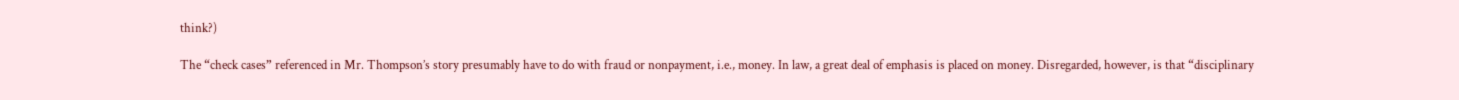think?)

The “check cases” referenced in Mr. Thompson’s story presumably have to do with fraud or nonpayment, i.e., money. In law, a great deal of emphasis is placed on money. Disregarded, however, is that “disciplinary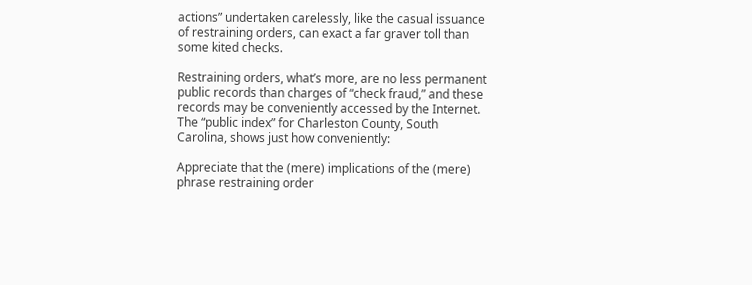actions” undertaken carelessly, like the casual issuance of restraining orders, can exact a far graver toll than some kited checks.

Restraining orders, what’s more, are no less permanent public records than charges of “check fraud,” and these records may be conveniently accessed by the Internet. The “public index” for Charleston County, South Carolina, shows just how conveniently:

Appreciate that the (mere) implications of the (mere) phrase restraining order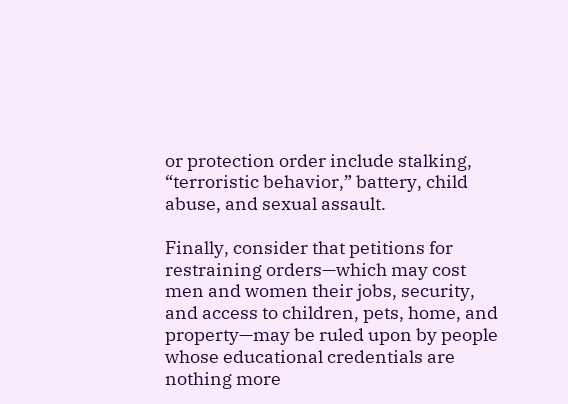or protection order include stalking, “terroristic behavior,” battery, child abuse, and sexual assault.

Finally, consider that petitions for restraining orders—which may cost men and women their jobs, security, and access to children, pets, home, and property—may be ruled upon by people whose educational credentials are nothing more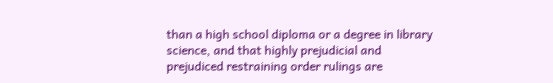than a high school diploma or a degree in library science, and that highly prejudicial and prejudiced restraining order rulings are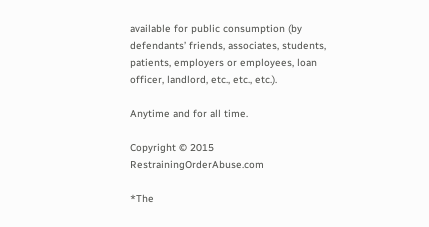available for public consumption (by defendants’ friends, associates, students, patients, employers or employees, loan officer, landlord, etc., etc., etc.).

Anytime and for all time.

Copyright © 2015 RestrainingOrderAbuse.com

*The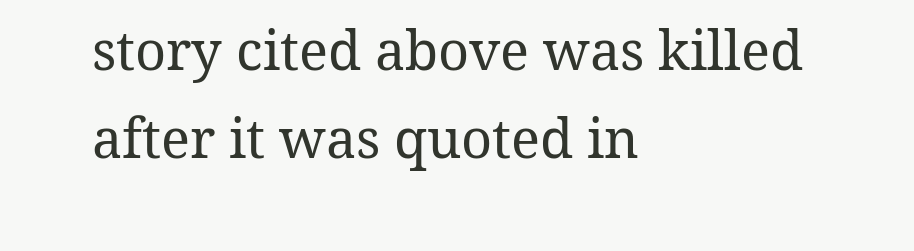story cited above was killed after it was quoted in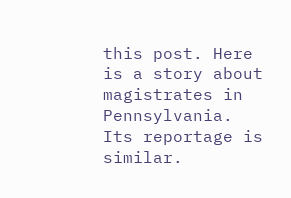this post. Here is a story about magistrates in Pennsylvania. Its reportage is similar.